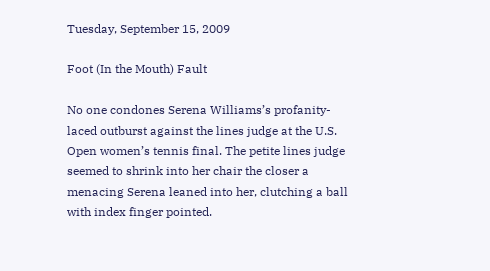Tuesday, September 15, 2009

Foot (In the Mouth) Fault

No one condones Serena Williams’s profanity-laced outburst against the lines judge at the U.S. Open women’s tennis final. The petite lines judge seemed to shrink into her chair the closer a menacing Serena leaned into her, clutching a ball with index finger pointed.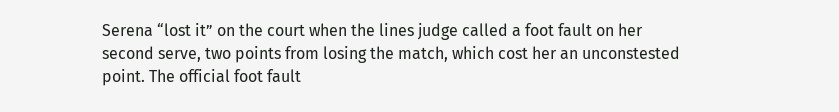Serena “lost it” on the court when the lines judge called a foot fault on her second serve, two points from losing the match, which cost her an unconstested point. The official foot fault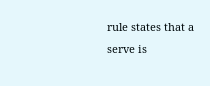rule states that a serve is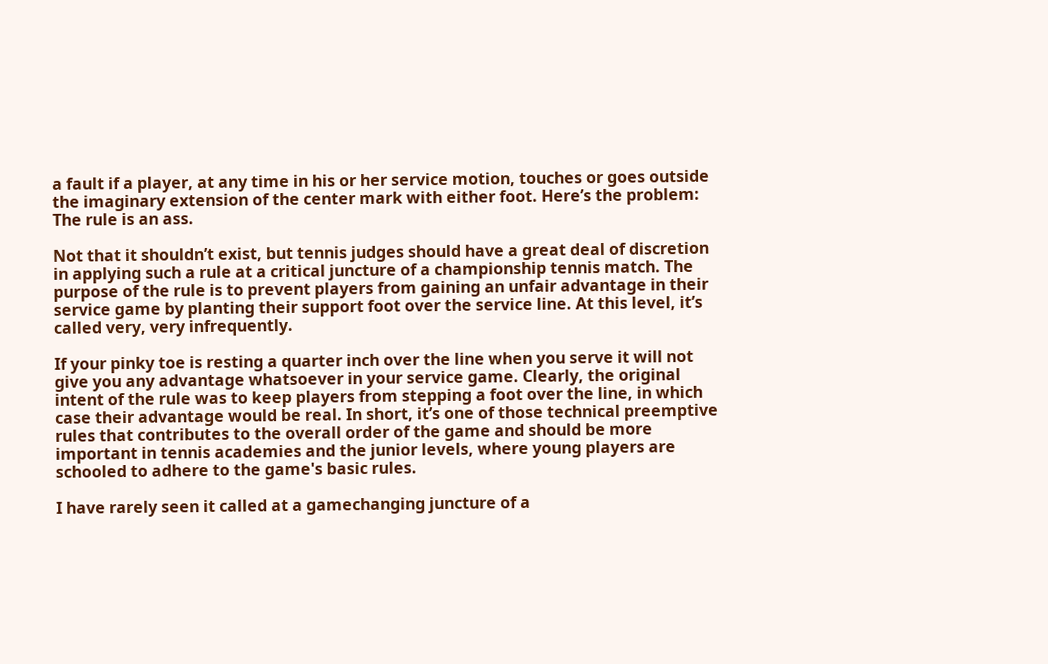a fault if a player, at any time in his or her service motion, touches or goes outside the imaginary extension of the center mark with either foot. Here’s the problem: The rule is an ass.

Not that it shouldn’t exist, but tennis judges should have a great deal of discretion in applying such a rule at a critical juncture of a championship tennis match. The purpose of the rule is to prevent players from gaining an unfair advantage in their service game by planting their support foot over the service line. At this level, it’s called very, very infrequently.

If your pinky toe is resting a quarter inch over the line when you serve it will not give you any advantage whatsoever in your service game. Clearly, the original intent of the rule was to keep players from stepping a foot over the line, in which case their advantage would be real. In short, it’s one of those technical preemptive rules that contributes to the overall order of the game and should be more important in tennis academies and the junior levels, where young players are schooled to adhere to the game's basic rules.

I have rarely seen it called at a gamechanging juncture of a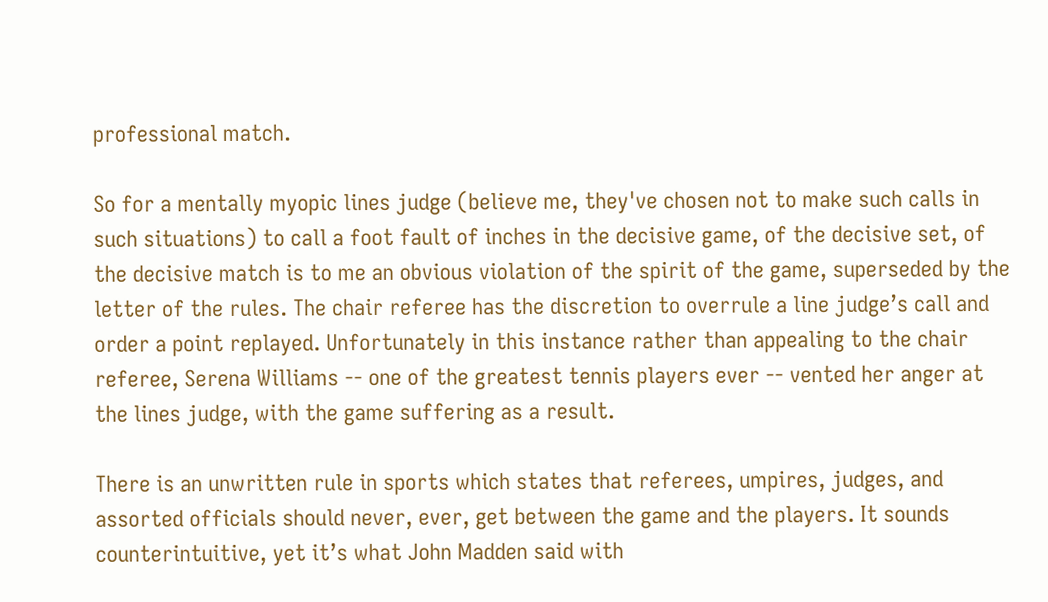professional match.

So for a mentally myopic lines judge (believe me, they've chosen not to make such calls in such situations) to call a foot fault of inches in the decisive game, of the decisive set, of the decisive match is to me an obvious violation of the spirit of the game, superseded by the letter of the rules. The chair referee has the discretion to overrule a line judge’s call and order a point replayed. Unfortunately in this instance rather than appealing to the chair referee, Serena Williams -- one of the greatest tennis players ever -- vented her anger at the lines judge, with the game suffering as a result.

There is an unwritten rule in sports which states that referees, umpires, judges, and assorted officials should never, ever, get between the game and the players. It sounds counterintuitive, yet it’s what John Madden said with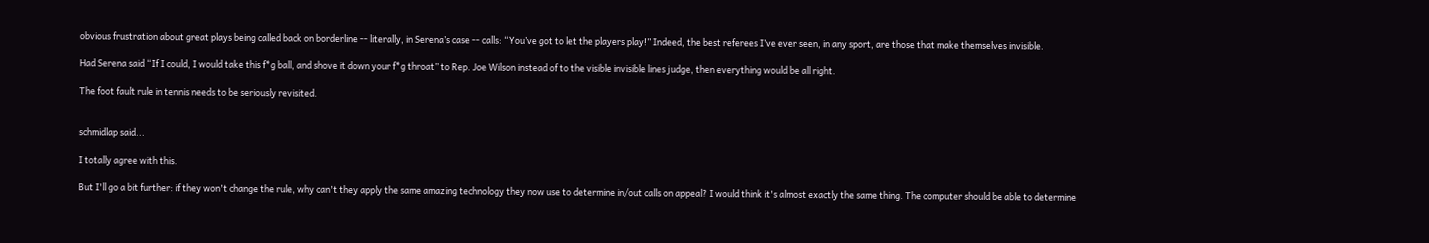obvious frustration about great plays being called back on borderline -- literally, in Serena’s case -- calls: “You’ve got to let the players play!” Indeed, the best referees I’ve ever seen, in any sport, are those that make themselves invisible.

Had Serena said “If I could, I would take this f*g ball, and shove it down your f*g throat” to Rep. Joe Wilson instead of to the visible invisible lines judge, then everything would be all right.

The foot fault rule in tennis needs to be seriously revisited.


schmidlap said...

I totally agree with this.

But I'll go a bit further: if they won't change the rule, why can't they apply the same amazing technology they now use to determine in/out calls on appeal? I would think it's almost exactly the same thing. The computer should be able to determine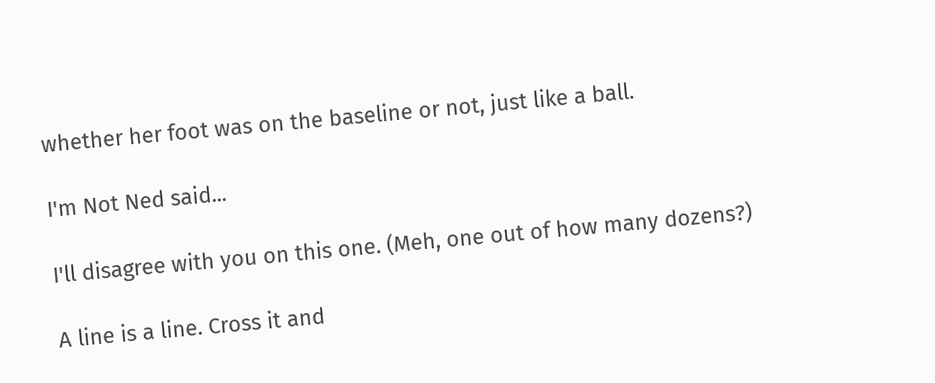whether her foot was on the baseline or not, just like a ball.

I'm Not Ned said...

I'll disagree with you on this one. (Meh, one out of how many dozens?)

A line is a line. Cross it and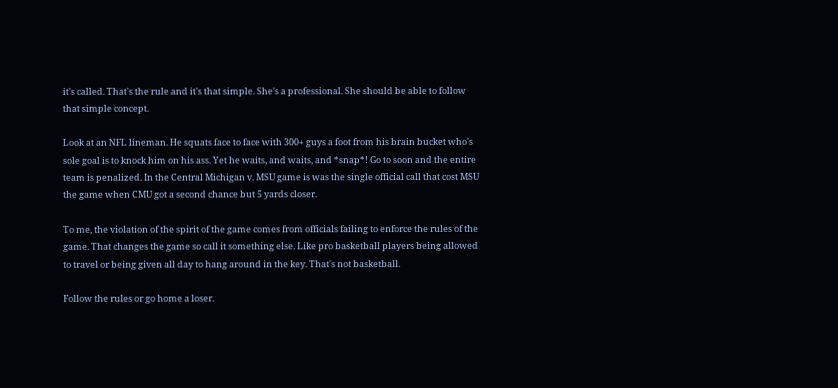it's called. That's the rule and it's that simple. She's a professional. She should be able to follow that simple concept.

Look at an NFL lineman. He squats face to face with 300+ guys a foot from his brain bucket who's sole goal is to knock him on his ass. Yet he waits, and waits, and *snap*! Go to soon and the entire team is penalized. In the Central Michigan v. MSU game is was the single official call that cost MSU the game when CMU got a second chance but 5 yards closer.

To me, the violation of the spirit of the game comes from officials failing to enforce the rules of the game. That changes the game so call it something else. Like pro basketball players being allowed to travel or being given all day to hang around in the key. That's not basketball.

Follow the rules or go home a loser.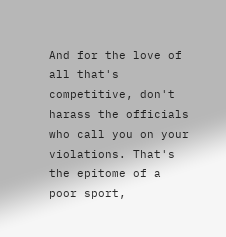And for the love of all that's competitive, don't harass the officials who call you on your violations. That's the epitome of a poor sport,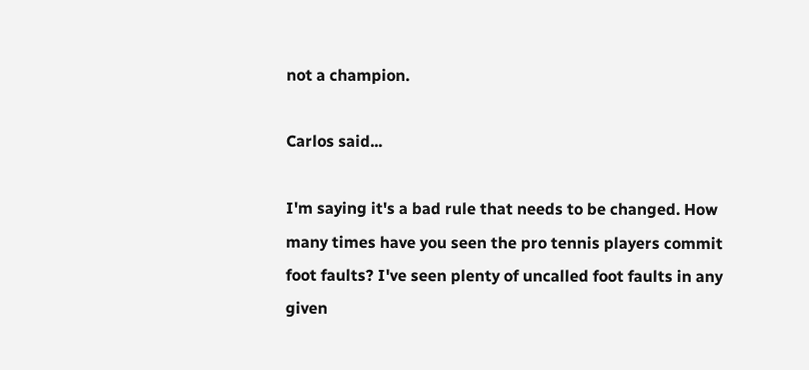not a champion.

Carlos said...

I'm saying it's a bad rule that needs to be changed. How many times have you seen the pro tennis players commit foot faults? I've seen plenty of uncalled foot faults in any given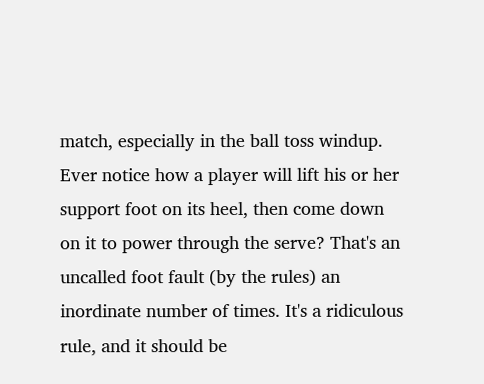match, especially in the ball toss windup. Ever notice how a player will lift his or her support foot on its heel, then come down on it to power through the serve? That's an uncalled foot fault (by the rules) an inordinate number of times. It's a ridiculous rule, and it should be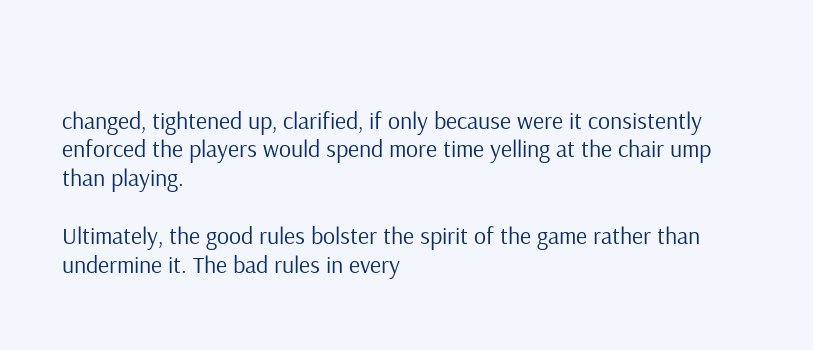changed, tightened up, clarified, if only because were it consistently enforced the players would spend more time yelling at the chair ump than playing.

Ultimately, the good rules bolster the spirit of the game rather than undermine it. The bad rules in every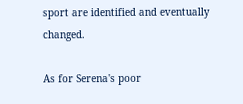sport are identified and eventually changed.

As for Serena's poor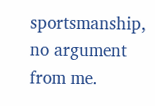sportsmanship, no argument from me.